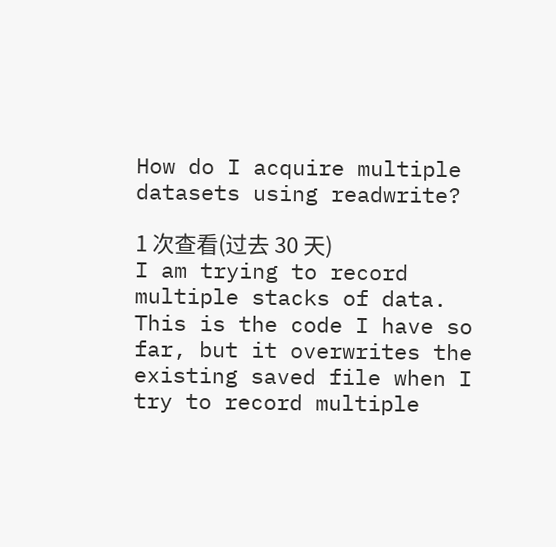How do I acquire multiple datasets using readwrite?

1 次查看(过去 30 天)
I am trying to record multiple stacks of data. This is the code I have so far, but it overwrites the existing saved file when I try to record multiple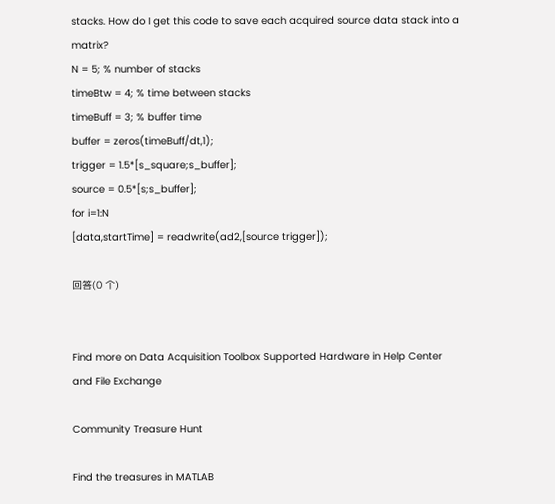stacks. How do I get this code to save each acquired source data stack into a matrix?
N = 5; % number of stacks
timeBtw = 4; % time between stacks
timeBuff = 3; % buffer time
buffer = zeros(timeBuff/dt,1);
trigger = 1.5*[s_square;s_buffer];
source = 0.5*[s;s_buffer];
for i=1:N
[data,startTime] = readwrite(ad2,[source trigger]);

回答(0 个)


Find more on Data Acquisition Toolbox Supported Hardware in Help Center and File Exchange

Community Treasure Hunt

Find the treasures in MATLAB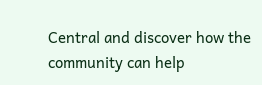Central and discover how the community can help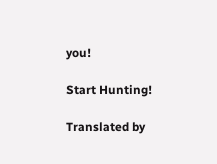you!

Start Hunting!

Translated by